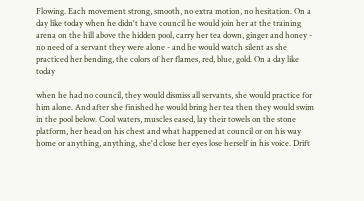Flowing. Each movement strong, smooth, no extra motion, no hesitation. On a day like today when he didn't have council he would join her at the training arena on the hill above the hidden pool, carry her tea down, ginger and honey - no need of a servant they were alone - and he would watch silent as she practiced her bending, the colors of her flames, red, blue, gold. On a day like today

when he had no council, they would dismiss all servants, she would practice for him alone. And after she finished he would bring her tea then they would swim in the pool below. Cool waters, muscles eased, lay their towels on the stone platform, her head on his chest and what happened at council or on his way home or anything, anything, she'd close her eyes lose herself in his voice. Drift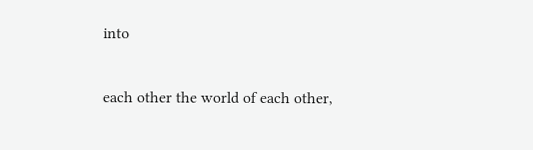into

each other the world of each other,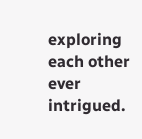exploring each other ever intrigued.